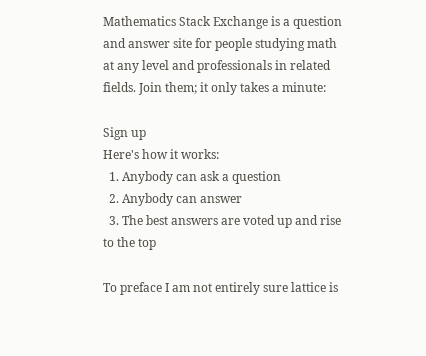Mathematics Stack Exchange is a question and answer site for people studying math at any level and professionals in related fields. Join them; it only takes a minute:

Sign up
Here's how it works:
  1. Anybody can ask a question
  2. Anybody can answer
  3. The best answers are voted up and rise to the top

To preface I am not entirely sure lattice is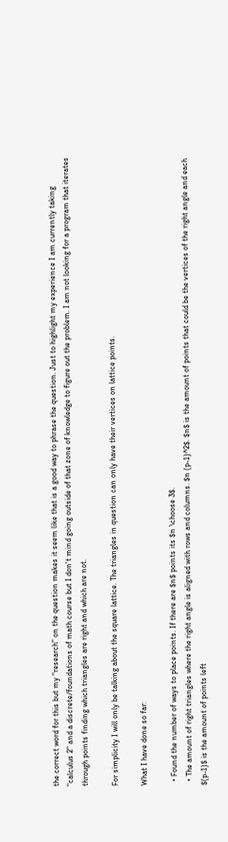the correct word for this but my "research" on the question makes it seem like that is a good way to phrase the question. Just to highlight my experience I am currently taking "calculus 2" and a discrete/foundations of math course but I don't mind going outside of that zone of knowledge to figure out the problem. I am not looking for a program that iterates through points finding which triangles are right and which are not.

For simplicity I will only be talking about the square lattice. The triangles in question can only have their vertices on lattice points.

What I have done so far:

  • Found the number of ways to place points. If there are $n$ points its $n \choose 3$.
  • The amount of right triangles where the right angle is aligned with rows and columns. $n (p-1)^2$. $n$ is the amount of points that could be the vertices of the right angle and each $(p-1)$ is the amount of points left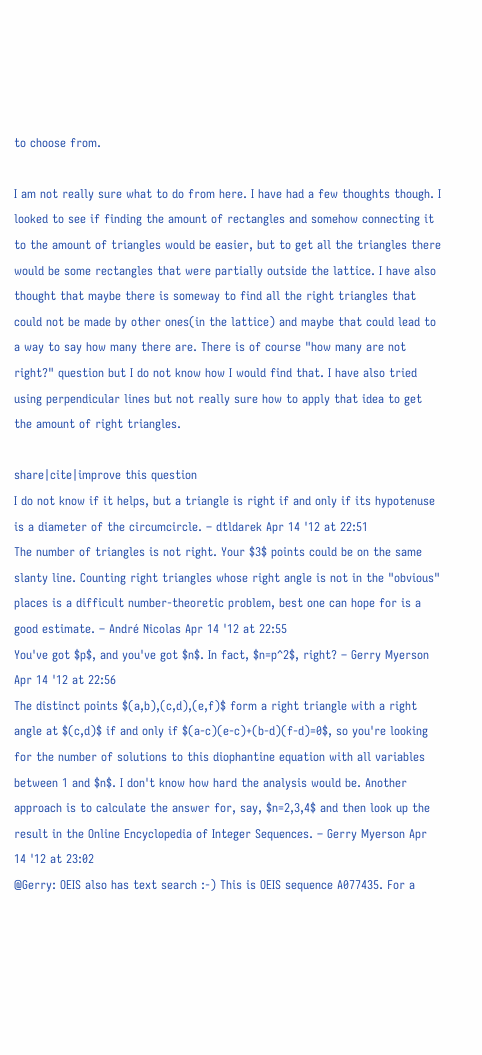to choose from.

I am not really sure what to do from here. I have had a few thoughts though. I looked to see if finding the amount of rectangles and somehow connecting it to the amount of triangles would be easier, but to get all the triangles there would be some rectangles that were partially outside the lattice. I have also thought that maybe there is someway to find all the right triangles that could not be made by other ones(in the lattice) and maybe that could lead to a way to say how many there are. There is of course "how many are not right?" question but I do not know how I would find that. I have also tried using perpendicular lines but not really sure how to apply that idea to get the amount of right triangles.

share|cite|improve this question
I do not know if it helps, but a triangle is right if and only if its hypotenuse is a diameter of the circumcircle. – dtldarek Apr 14 '12 at 22:51
The number of triangles is not right. Your $3$ points could be on the same slanty line. Counting right triangles whose right angle is not in the "obvious" places is a difficult number-theoretic problem, best one can hope for is a good estimate. – André Nicolas Apr 14 '12 at 22:55
You've got $p$, and you've got $n$. In fact, $n=p^2$, right? – Gerry Myerson Apr 14 '12 at 22:56
The distinct points $(a,b),(c,d),(e,f)$ form a right triangle with a right angle at $(c,d)$ if and only if $(a-c)(e-c)+(b-d)(f-d)=0$, so you're looking for the number of solutions to this diophantine equation with all variables between 1 and $n$. I don't know how hard the analysis would be. Another approach is to calculate the answer for, say, $n=2,3,4$ and then look up the result in the Online Encyclopedia of Integer Sequences. – Gerry Myerson Apr 14 '12 at 23:02
@Gerry: OEIS also has text search :-) This is OEIS sequence A077435. For a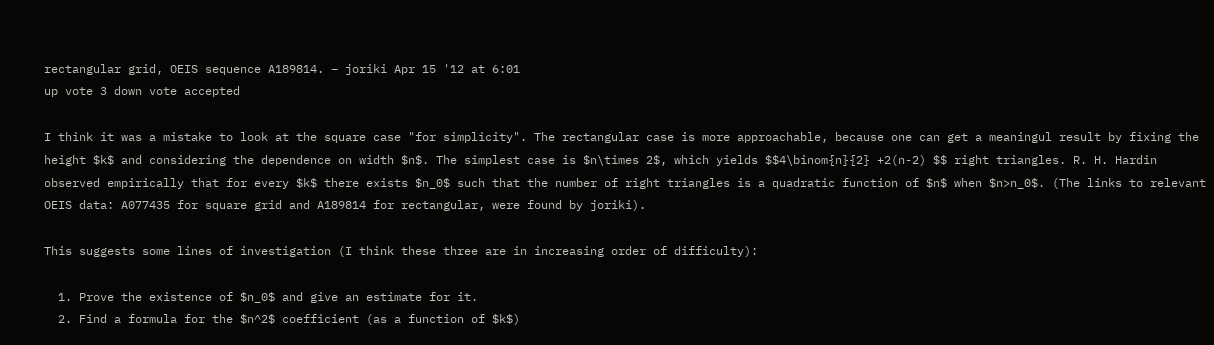rectangular grid, OEIS sequence A189814. – joriki Apr 15 '12 at 6:01
up vote 3 down vote accepted

I think it was a mistake to look at the square case "for simplicity". The rectangular case is more approachable, because one can get a meaningul result by fixing the height $k$ and considering the dependence on width $n$. The simplest case is $n\times 2$, which yields $$4\binom{n}{2} +2(n-2) $$ right triangles. R. H. Hardin observed empirically that for every $k$ there exists $n_0$ such that the number of right triangles is a quadratic function of $n$ when $n>n_0$. (The links to relevant OEIS data: A077435 for square grid and A189814 for rectangular, were found by joriki).

This suggests some lines of investigation (I think these three are in increasing order of difficulty):

  1. Prove the existence of $n_0$ and give an estimate for it.
  2. Find a formula for the $n^2$ coefficient (as a function of $k$)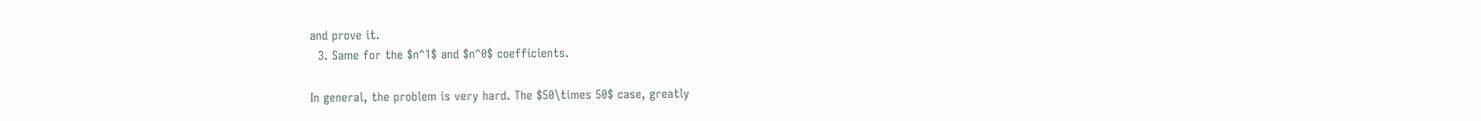and prove it.
  3. Same for the $n^1$ and $n^0$ coefficients.

In general, the problem is very hard. The $50\times 50$ case, greatly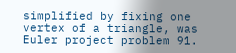simplified by fixing one vertex of a triangle, was Euler project problem 91.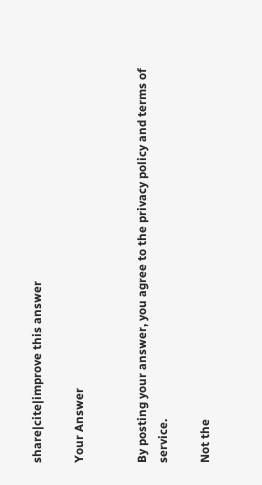share|cite|improve this answer

Your Answer


By posting your answer, you agree to the privacy policy and terms of service.

Not the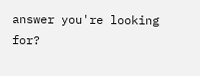answer you're looking for?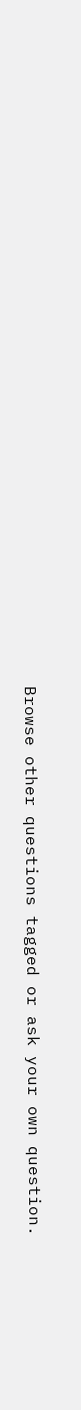Browse other questions tagged or ask your own question.